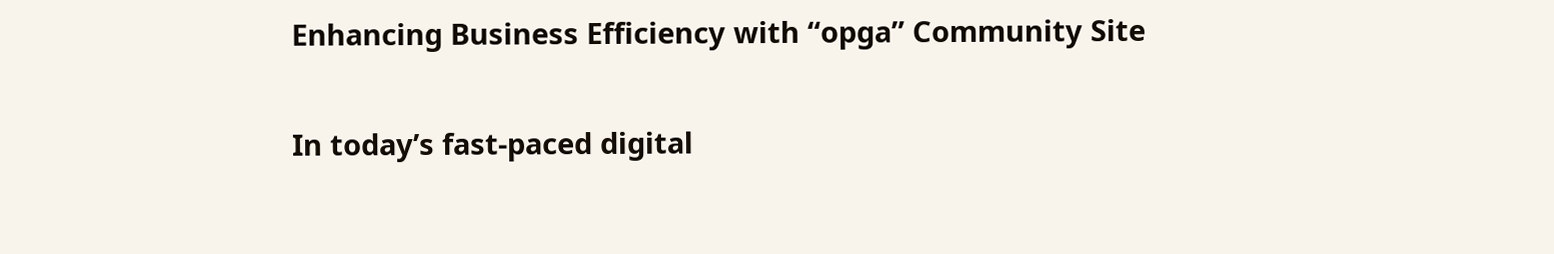Enhancing Business Efficiency with “opga” Community Site

In today’s fast-paced digital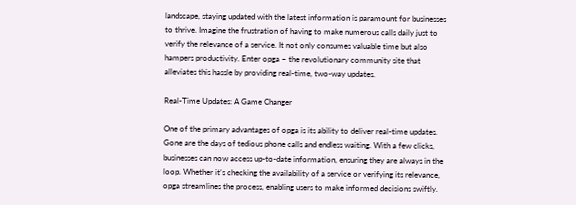landscape, staying updated with the latest information is paramount for businesses to thrive. Imagine the frustration of having to make numerous calls daily just to verify the relevance of a service. It not only consumes valuable time but also hampers productivity. Enter opga – the revolutionary community site that alleviates this hassle by providing real-time, two-way updates.

Real-Time Updates: A Game Changer

One of the primary advantages of opga is its ability to deliver real-time updates. Gone are the days of tedious phone calls and endless waiting. With a few clicks, businesses can now access up-to-date information, ensuring they are always in the loop. Whether it’s checking the availability of a service or verifying its relevance, opga streamlines the process, enabling users to make informed decisions swiftly.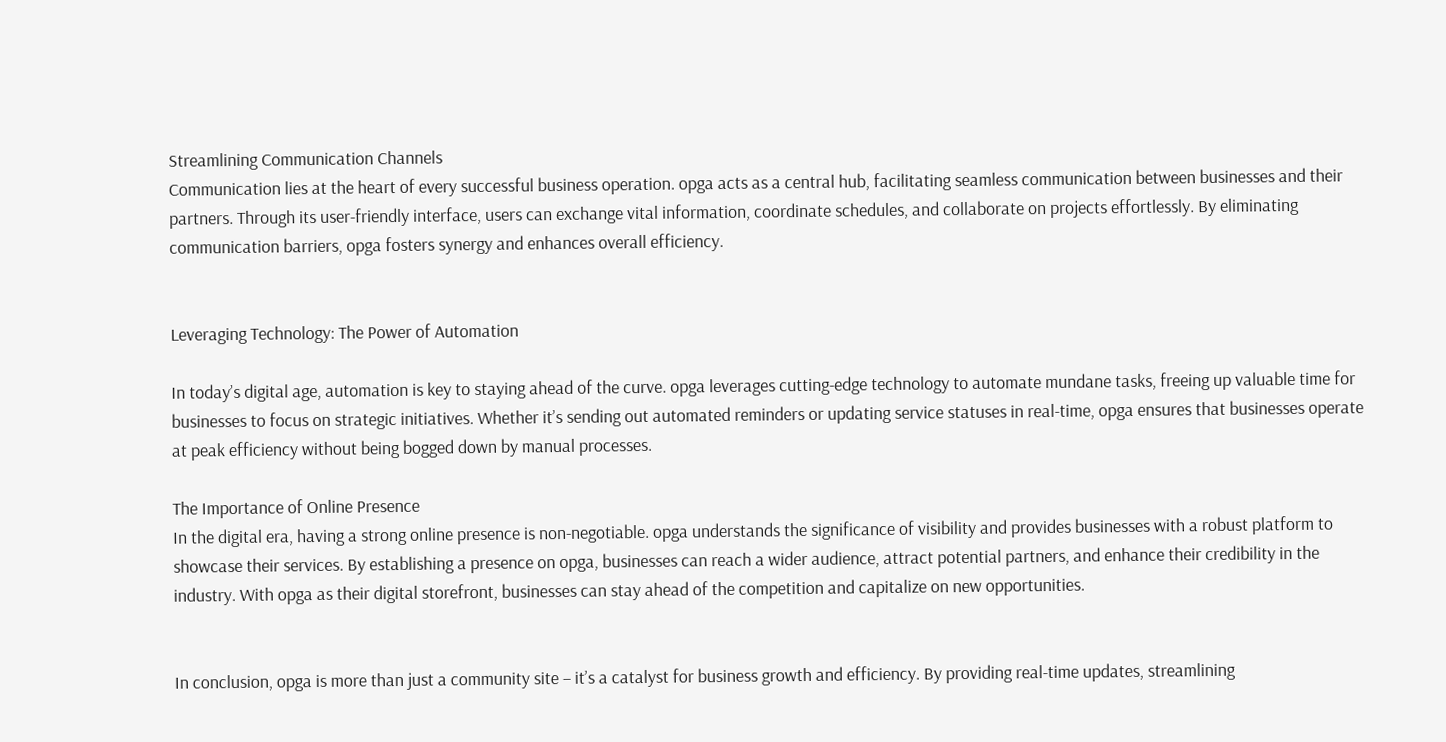Streamlining Communication Channels
Communication lies at the heart of every successful business operation. opga acts as a central hub, facilitating seamless communication between businesses and their partners. Through its user-friendly interface, users can exchange vital information, coordinate schedules, and collaborate on projects effortlessly. By eliminating communication barriers, opga fosters synergy and enhances overall efficiency.


Leveraging Technology: The Power of Automation

In today’s digital age, automation is key to staying ahead of the curve. opga leverages cutting-edge technology to automate mundane tasks, freeing up valuable time for businesses to focus on strategic initiatives. Whether it’s sending out automated reminders or updating service statuses in real-time, opga ensures that businesses operate at peak efficiency without being bogged down by manual processes.

The Importance of Online Presence
In the digital era, having a strong online presence is non-negotiable. opga understands the significance of visibility and provides businesses with a robust platform to showcase their services. By establishing a presence on opga, businesses can reach a wider audience, attract potential partners, and enhance their credibility in the industry. With opga as their digital storefront, businesses can stay ahead of the competition and capitalize on new opportunities.


In conclusion, opga is more than just a community site – it’s a catalyst for business growth and efficiency. By providing real-time updates, streamlining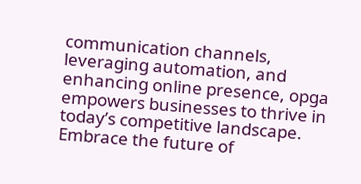communication channels, leveraging automation, and enhancing online presence, opga empowers businesses to thrive in today’s competitive landscape. Embrace the future of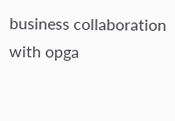business collaboration with opga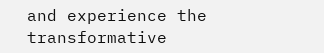and experience the transformative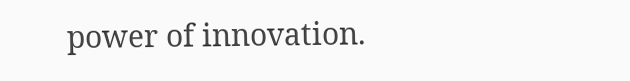power of innovation.